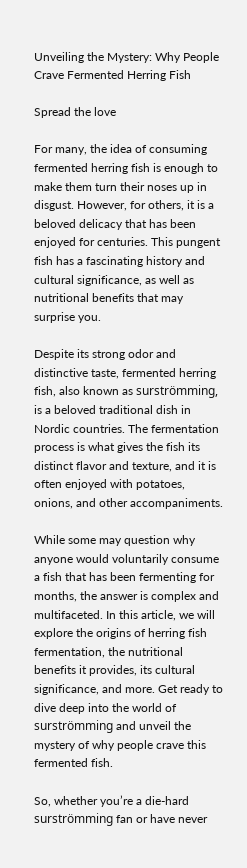Unveiling the Mystery: Why People Crave Fermented Herring Fish

Spread the love

For many, the idea of consuming fermented herring fish is enough to make them turn their noses up in disgust. However, for others, it is a beloved delicacy that has been enjoyed for centuries. This pungent fish has a fascinating history and cultural significance, as well as nutritional benefits that may surprise you.

Despite its strong odor and distinctive taste, fermented herring fish, also known as surströmming, is a beloved traditional dish in Nordic countries. The fermentation process is what gives the fish its distinct flavor and texture, and it is often enjoyed with potatoes, onions, and other accompaniments.

While some may question why anyone would voluntarily consume a fish that has been fermenting for months, the answer is complex and multifaceted. In this article, we will explore the origins of herring fish fermentation, the nutritional benefits it provides, its cultural significance, and more. Get ready to dive deep into the world of surströmming and unveil the mystery of why people crave this fermented fish.

So, whether you’re a die-hard surströmming fan or have never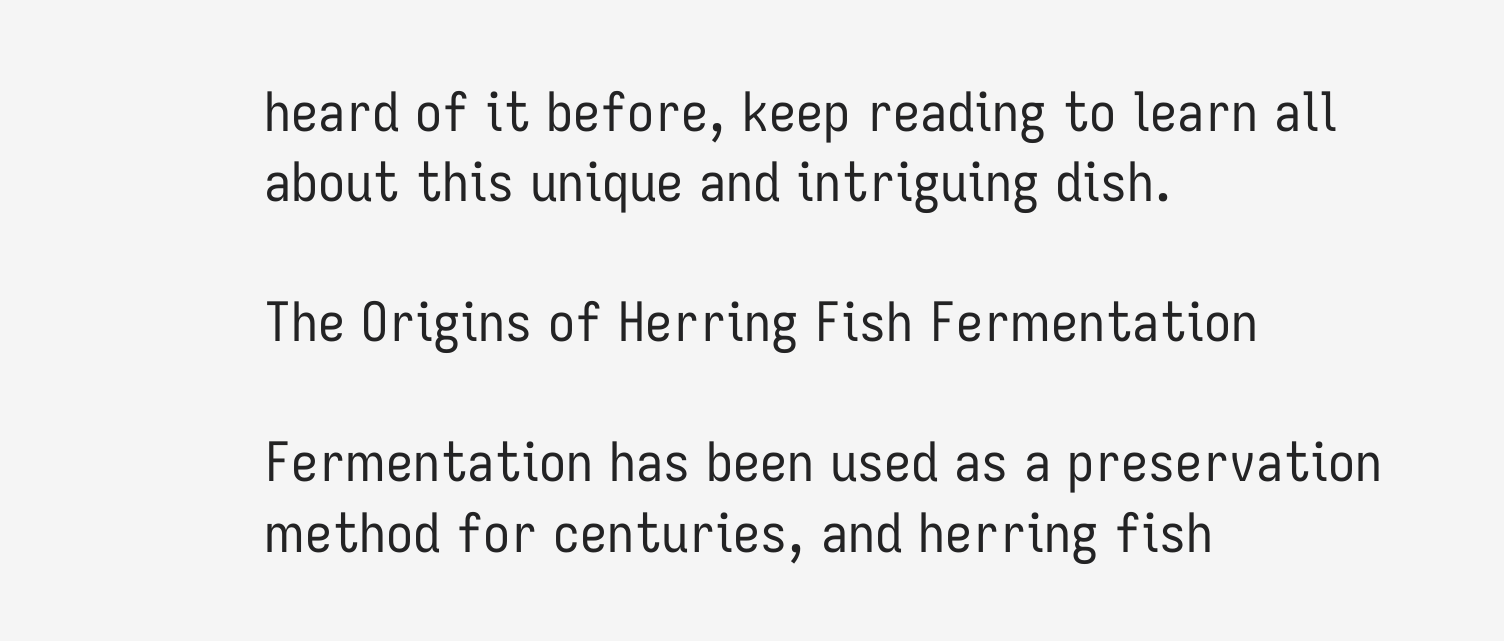heard of it before, keep reading to learn all about this unique and intriguing dish.

The Origins of Herring Fish Fermentation

Fermentation has been used as a preservation method for centuries, and herring fish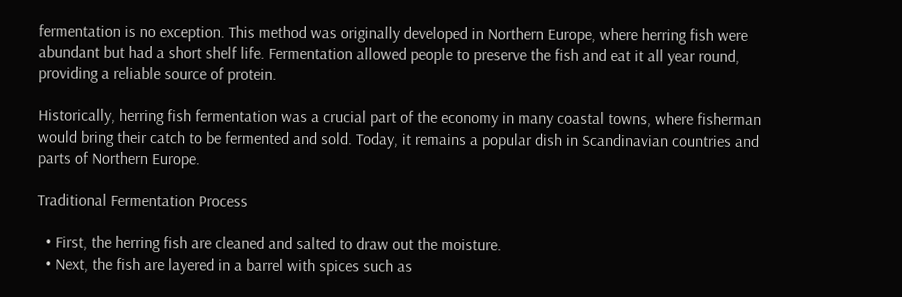fermentation is no exception. This method was originally developed in Northern Europe, where herring fish were abundant but had a short shelf life. Fermentation allowed people to preserve the fish and eat it all year round, providing a reliable source of protein.

Historically, herring fish fermentation was a crucial part of the economy in many coastal towns, where fisherman would bring their catch to be fermented and sold. Today, it remains a popular dish in Scandinavian countries and parts of Northern Europe.

Traditional Fermentation Process

  • First, the herring fish are cleaned and salted to draw out the moisture.
  • Next, the fish are layered in a barrel with spices such as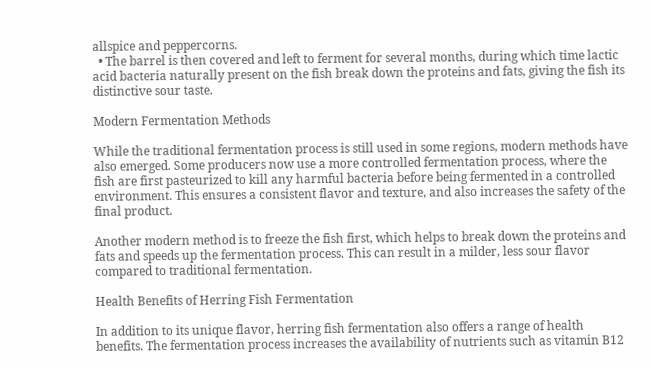allspice and peppercorns.
  • The barrel is then covered and left to ferment for several months, during which time lactic acid bacteria naturally present on the fish break down the proteins and fats, giving the fish its distinctive sour taste.

Modern Fermentation Methods

While the traditional fermentation process is still used in some regions, modern methods have also emerged. Some producers now use a more controlled fermentation process, where the fish are first pasteurized to kill any harmful bacteria before being fermented in a controlled environment. This ensures a consistent flavor and texture, and also increases the safety of the final product.

Another modern method is to freeze the fish first, which helps to break down the proteins and fats and speeds up the fermentation process. This can result in a milder, less sour flavor compared to traditional fermentation.

Health Benefits of Herring Fish Fermentation

In addition to its unique flavor, herring fish fermentation also offers a range of health benefits. The fermentation process increases the availability of nutrients such as vitamin B12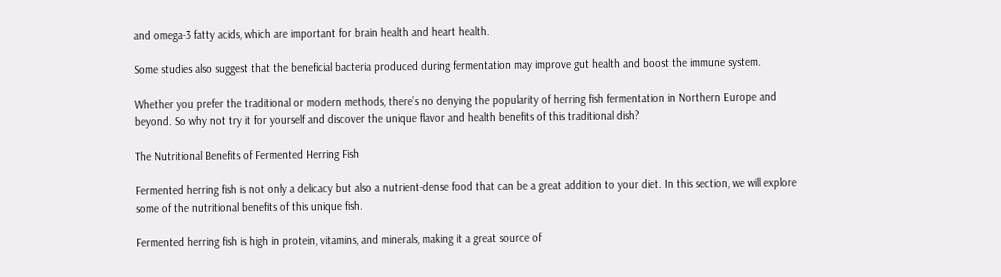and omega-3 fatty acids, which are important for brain health and heart health.

Some studies also suggest that the beneficial bacteria produced during fermentation may improve gut health and boost the immune system.

Whether you prefer the traditional or modern methods, there’s no denying the popularity of herring fish fermentation in Northern Europe and beyond. So why not try it for yourself and discover the unique flavor and health benefits of this traditional dish?

The Nutritional Benefits of Fermented Herring Fish

Fermented herring fish is not only a delicacy but also a nutrient-dense food that can be a great addition to your diet. In this section, we will explore some of the nutritional benefits of this unique fish.

Fermented herring fish is high in protein, vitamins, and minerals, making it a great source of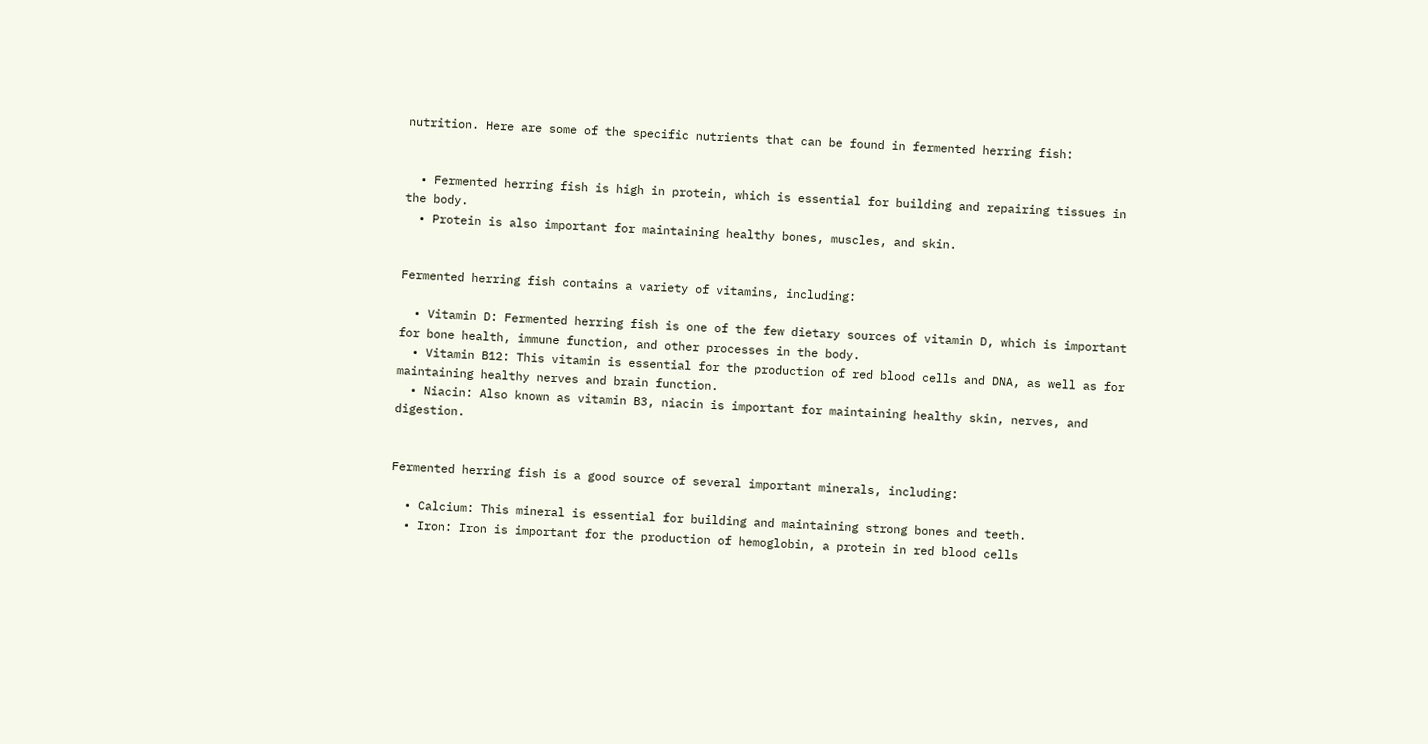nutrition. Here are some of the specific nutrients that can be found in fermented herring fish:


  • Fermented herring fish is high in protein, which is essential for building and repairing tissues in the body.
  • Protein is also important for maintaining healthy bones, muscles, and skin.


Fermented herring fish contains a variety of vitamins, including:

  • Vitamin D: Fermented herring fish is one of the few dietary sources of vitamin D, which is important for bone health, immune function, and other processes in the body.
  • Vitamin B12: This vitamin is essential for the production of red blood cells and DNA, as well as for maintaining healthy nerves and brain function.
  • Niacin: Also known as vitamin B3, niacin is important for maintaining healthy skin, nerves, and digestion.


Fermented herring fish is a good source of several important minerals, including:

  • Calcium: This mineral is essential for building and maintaining strong bones and teeth.
  • Iron: Iron is important for the production of hemoglobin, a protein in red blood cells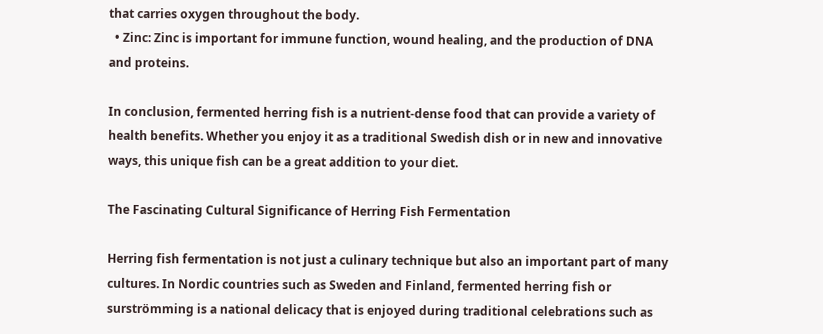that carries oxygen throughout the body.
  • Zinc: Zinc is important for immune function, wound healing, and the production of DNA and proteins.

In conclusion, fermented herring fish is a nutrient-dense food that can provide a variety of health benefits. Whether you enjoy it as a traditional Swedish dish or in new and innovative ways, this unique fish can be a great addition to your diet.

The Fascinating Cultural Significance of Herring Fish Fermentation

Herring fish fermentation is not just a culinary technique but also an important part of many cultures. In Nordic countries such as Sweden and Finland, fermented herring fish or surströmming is a national delicacy that is enjoyed during traditional celebrations such as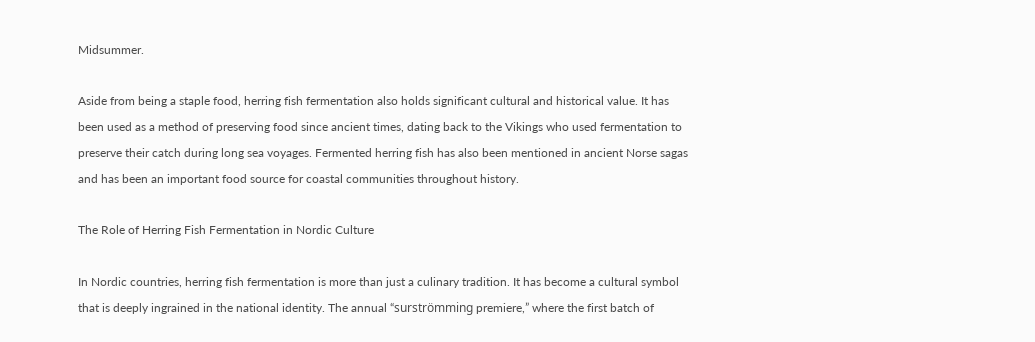Midsummer.

Aside from being a staple food, herring fish fermentation also holds significant cultural and historical value. It has been used as a method of preserving food since ancient times, dating back to the Vikings who used fermentation to preserve their catch during long sea voyages. Fermented herring fish has also been mentioned in ancient Norse sagas and has been an important food source for coastal communities throughout history.

The Role of Herring Fish Fermentation in Nordic Culture

In Nordic countries, herring fish fermentation is more than just a culinary tradition. It has become a cultural symbol that is deeply ingrained in the national identity. The annual “surströmming premiere,” where the first batch of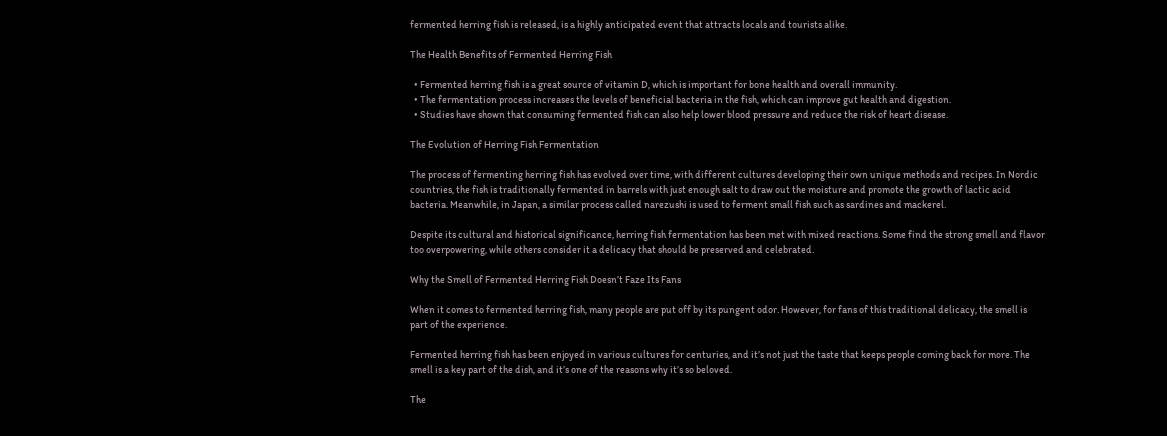fermented herring fish is released, is a highly anticipated event that attracts locals and tourists alike.

The Health Benefits of Fermented Herring Fish

  • Fermented herring fish is a great source of vitamin D, which is important for bone health and overall immunity.
  • The fermentation process increases the levels of beneficial bacteria in the fish, which can improve gut health and digestion.
  • Studies have shown that consuming fermented fish can also help lower blood pressure and reduce the risk of heart disease.

The Evolution of Herring Fish Fermentation

The process of fermenting herring fish has evolved over time, with different cultures developing their own unique methods and recipes. In Nordic countries, the fish is traditionally fermented in barrels with just enough salt to draw out the moisture and promote the growth of lactic acid bacteria. Meanwhile, in Japan, a similar process called narezushi is used to ferment small fish such as sardines and mackerel.

Despite its cultural and historical significance, herring fish fermentation has been met with mixed reactions. Some find the strong smell and flavor too overpowering, while others consider it a delicacy that should be preserved and celebrated.

Why the Smell of Fermented Herring Fish Doesn’t Faze Its Fans

When it comes to fermented herring fish, many people are put off by its pungent odor. However, for fans of this traditional delicacy, the smell is part of the experience.

Fermented herring fish has been enjoyed in various cultures for centuries, and it’s not just the taste that keeps people coming back for more. The smell is a key part of the dish, and it’s one of the reasons why it’s so beloved.

The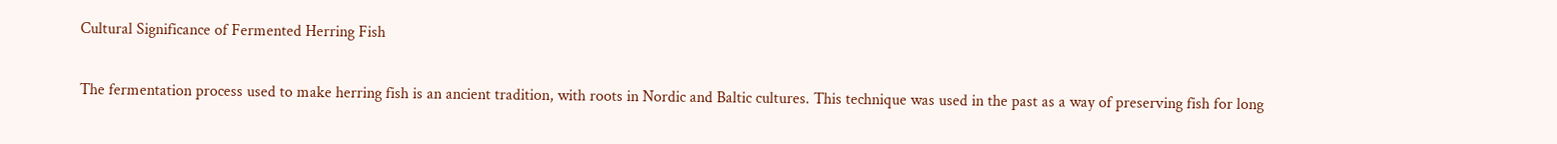Cultural Significance of Fermented Herring Fish

The fermentation process used to make herring fish is an ancient tradition, with roots in Nordic and Baltic cultures. This technique was used in the past as a way of preserving fish for long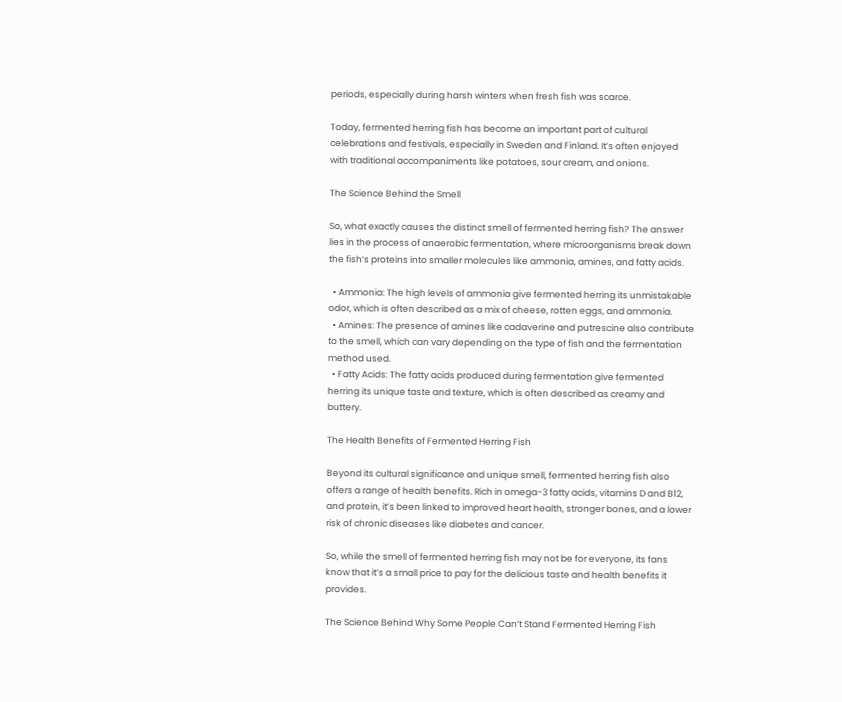periods, especially during harsh winters when fresh fish was scarce.

Today, fermented herring fish has become an important part of cultural celebrations and festivals, especially in Sweden and Finland. It’s often enjoyed with traditional accompaniments like potatoes, sour cream, and onions.

The Science Behind the Smell

So, what exactly causes the distinct smell of fermented herring fish? The answer lies in the process of anaerobic fermentation, where microorganisms break down the fish’s proteins into smaller molecules like ammonia, amines, and fatty acids.

  • Ammonia: The high levels of ammonia give fermented herring its unmistakable odor, which is often described as a mix of cheese, rotten eggs, and ammonia.
  • Amines: The presence of amines like cadaverine and putrescine also contribute to the smell, which can vary depending on the type of fish and the fermentation method used.
  • Fatty Acids: The fatty acids produced during fermentation give fermented herring its unique taste and texture, which is often described as creamy and buttery.

The Health Benefits of Fermented Herring Fish

Beyond its cultural significance and unique smell, fermented herring fish also offers a range of health benefits. Rich in omega-3 fatty acids, vitamins D and B12, and protein, it’s been linked to improved heart health, stronger bones, and a lower risk of chronic diseases like diabetes and cancer.

So, while the smell of fermented herring fish may not be for everyone, its fans know that it’s a small price to pay for the delicious taste and health benefits it provides.

The Science Behind Why Some People Can’t Stand Fermented Herring Fish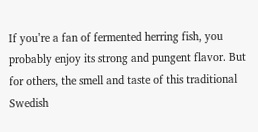If you’re a fan of fermented herring fish, you probably enjoy its strong and pungent flavor. But for others, the smell and taste of this traditional Swedish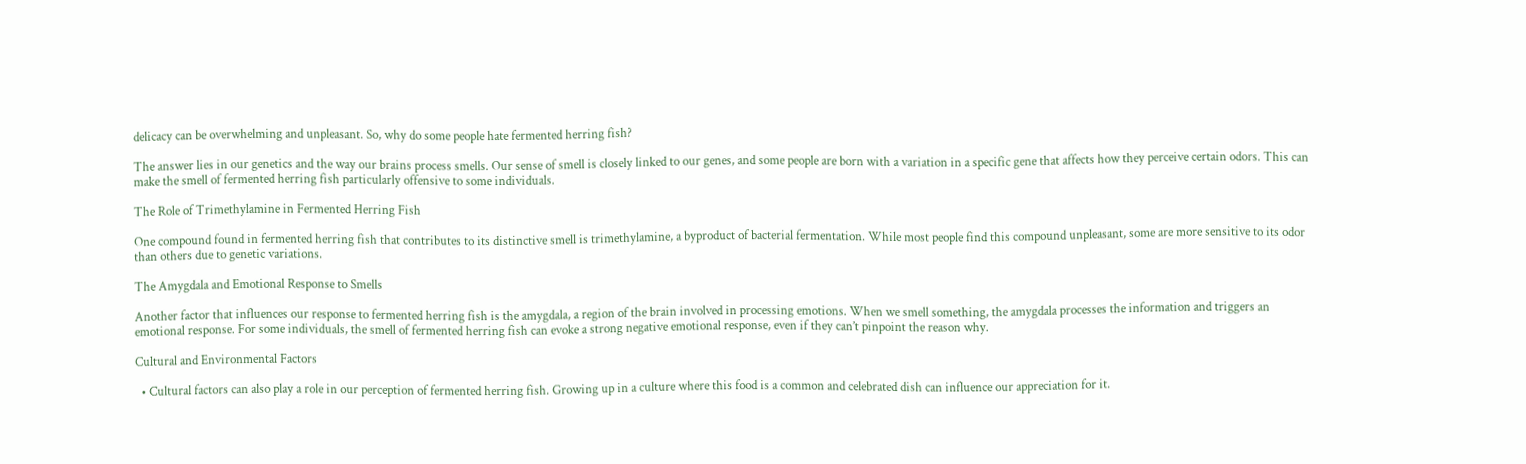delicacy can be overwhelming and unpleasant. So, why do some people hate fermented herring fish?

The answer lies in our genetics and the way our brains process smells. Our sense of smell is closely linked to our genes, and some people are born with a variation in a specific gene that affects how they perceive certain odors. This can make the smell of fermented herring fish particularly offensive to some individuals.

The Role of Trimethylamine in Fermented Herring Fish

One compound found in fermented herring fish that contributes to its distinctive smell is trimethylamine, a byproduct of bacterial fermentation. While most people find this compound unpleasant, some are more sensitive to its odor than others due to genetic variations.

The Amygdala and Emotional Response to Smells

Another factor that influences our response to fermented herring fish is the amygdala, a region of the brain involved in processing emotions. When we smell something, the amygdala processes the information and triggers an emotional response. For some individuals, the smell of fermented herring fish can evoke a strong negative emotional response, even if they can’t pinpoint the reason why.

Cultural and Environmental Factors

  • Cultural factors can also play a role in our perception of fermented herring fish. Growing up in a culture where this food is a common and celebrated dish can influence our appreciation for it.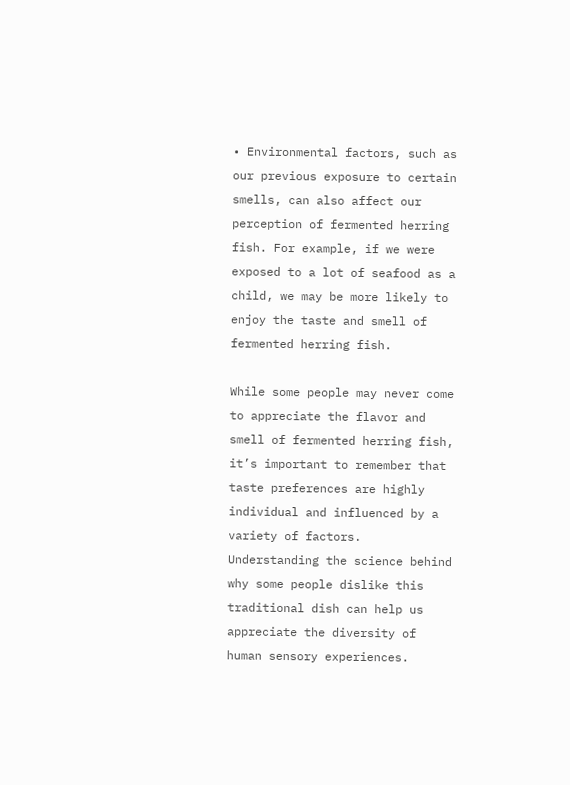• Environmental factors, such as our previous exposure to certain smells, can also affect our perception of fermented herring fish. For example, if we were exposed to a lot of seafood as a child, we may be more likely to enjoy the taste and smell of fermented herring fish.

While some people may never come to appreciate the flavor and smell of fermented herring fish, it’s important to remember that taste preferences are highly individual and influenced by a variety of factors. Understanding the science behind why some people dislike this traditional dish can help us appreciate the diversity of human sensory experiences.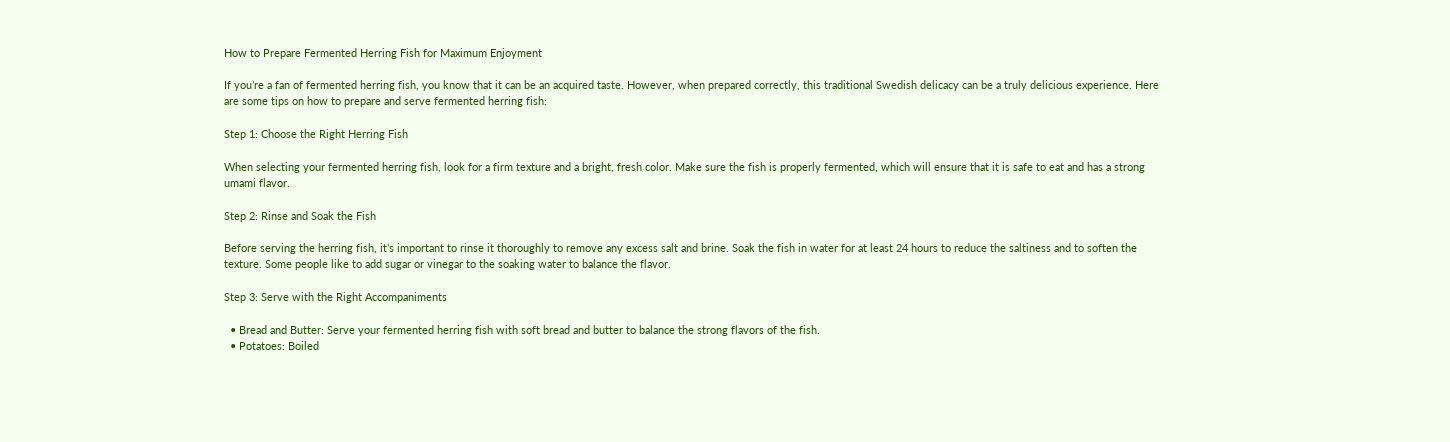How to Prepare Fermented Herring Fish for Maximum Enjoyment

If you’re a fan of fermented herring fish, you know that it can be an acquired taste. However, when prepared correctly, this traditional Swedish delicacy can be a truly delicious experience. Here are some tips on how to prepare and serve fermented herring fish:

Step 1: Choose the Right Herring Fish

When selecting your fermented herring fish, look for a firm texture and a bright, fresh color. Make sure the fish is properly fermented, which will ensure that it is safe to eat and has a strong umami flavor.

Step 2: Rinse and Soak the Fish

Before serving the herring fish, it’s important to rinse it thoroughly to remove any excess salt and brine. Soak the fish in water for at least 24 hours to reduce the saltiness and to soften the texture. Some people like to add sugar or vinegar to the soaking water to balance the flavor.

Step 3: Serve with the Right Accompaniments

  • Bread and Butter: Serve your fermented herring fish with soft bread and butter to balance the strong flavors of the fish.
  • Potatoes: Boiled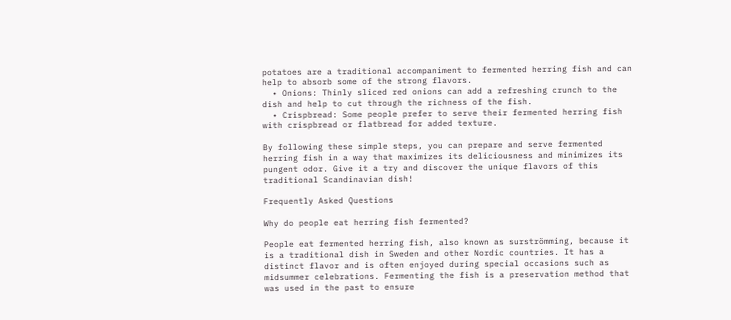potatoes are a traditional accompaniment to fermented herring fish and can help to absorb some of the strong flavors.
  • Onions: Thinly sliced red onions can add a refreshing crunch to the dish and help to cut through the richness of the fish.
  • Crispbread: Some people prefer to serve their fermented herring fish with crispbread or flatbread for added texture.

By following these simple steps, you can prepare and serve fermented herring fish in a way that maximizes its deliciousness and minimizes its pungent odor. Give it a try and discover the unique flavors of this traditional Scandinavian dish!

Frequently Asked Questions

Why do people eat herring fish fermented?

People eat fermented herring fish, also known as surströmming, because it is a traditional dish in Sweden and other Nordic countries. It has a distinct flavor and is often enjoyed during special occasions such as midsummer celebrations. Fermenting the fish is a preservation method that was used in the past to ensure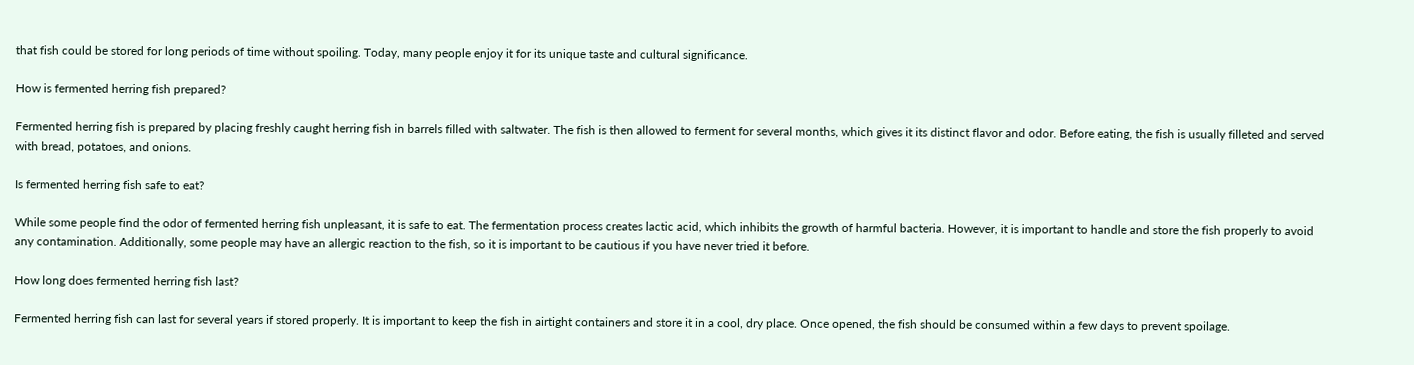that fish could be stored for long periods of time without spoiling. Today, many people enjoy it for its unique taste and cultural significance.

How is fermented herring fish prepared?

Fermented herring fish is prepared by placing freshly caught herring fish in barrels filled with saltwater. The fish is then allowed to ferment for several months, which gives it its distinct flavor and odor. Before eating, the fish is usually filleted and served with bread, potatoes, and onions.

Is fermented herring fish safe to eat?

While some people find the odor of fermented herring fish unpleasant, it is safe to eat. The fermentation process creates lactic acid, which inhibits the growth of harmful bacteria. However, it is important to handle and store the fish properly to avoid any contamination. Additionally, some people may have an allergic reaction to the fish, so it is important to be cautious if you have never tried it before.

How long does fermented herring fish last?

Fermented herring fish can last for several years if stored properly. It is important to keep the fish in airtight containers and store it in a cool, dry place. Once opened, the fish should be consumed within a few days to prevent spoilage.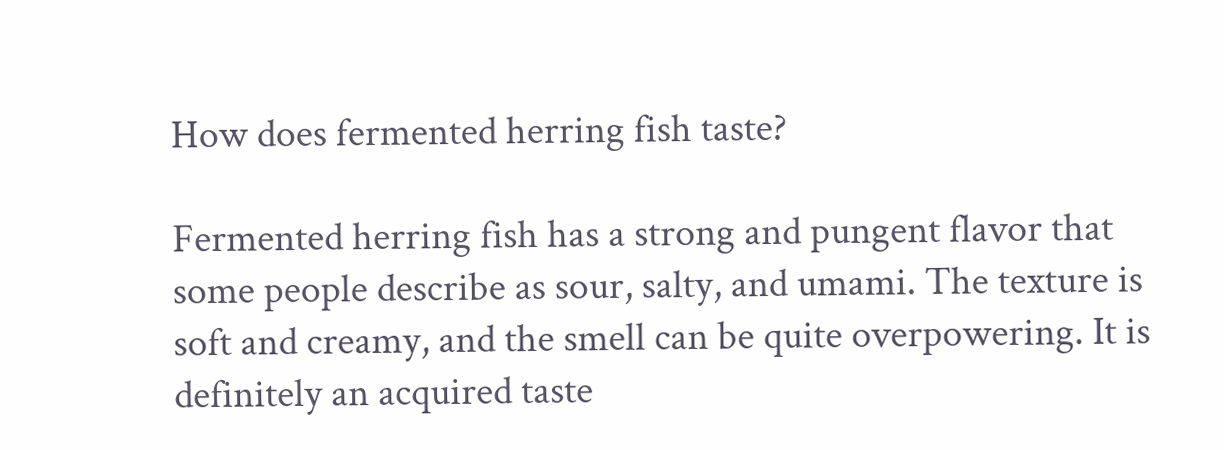How does fermented herring fish taste?

Fermented herring fish has a strong and pungent flavor that some people describe as sour, salty, and umami. The texture is soft and creamy, and the smell can be quite overpowering. It is definitely an acquired taste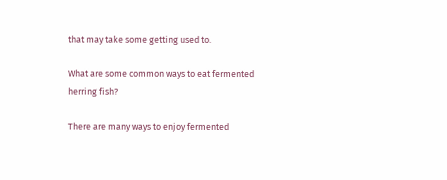that may take some getting used to.

What are some common ways to eat fermented herring fish?

There are many ways to enjoy fermented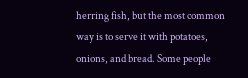herring fish, but the most common way is to serve it with potatoes, onions, and bread. Some people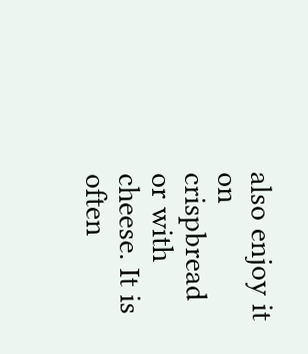also enjoy it on crispbread or with cheese. It is often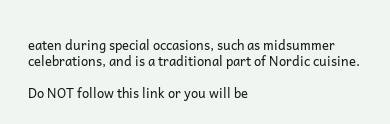eaten during special occasions, such as midsummer celebrations, and is a traditional part of Nordic cuisine.

Do NOT follow this link or you will be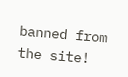banned from the site!